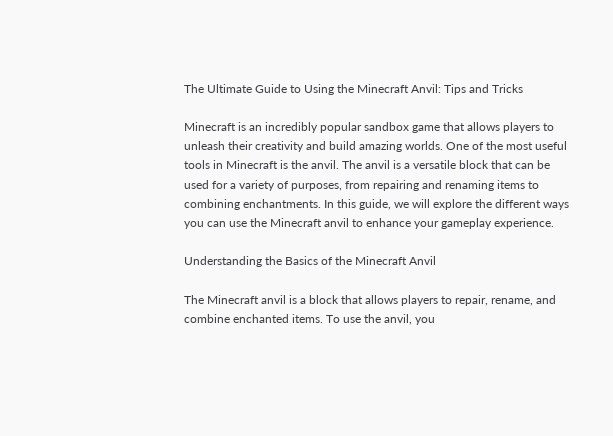The Ultimate Guide to Using the Minecraft Anvil: Tips and Tricks

Minecraft is an incredibly popular sandbox game that allows players to unleash their creativity and build amazing worlds. One of the most useful tools in Minecraft is the anvil. The anvil is a versatile block that can be used for a variety of purposes, from repairing and renaming items to combining enchantments. In this guide, we will explore the different ways you can use the Minecraft anvil to enhance your gameplay experience.

Understanding the Basics of the Minecraft Anvil

The Minecraft anvil is a block that allows players to repair, rename, and combine enchanted items. To use the anvil, you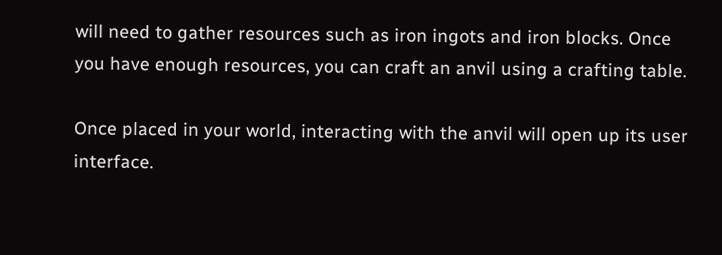will need to gather resources such as iron ingots and iron blocks. Once you have enough resources, you can craft an anvil using a crafting table.

Once placed in your world, interacting with the anvil will open up its user interface.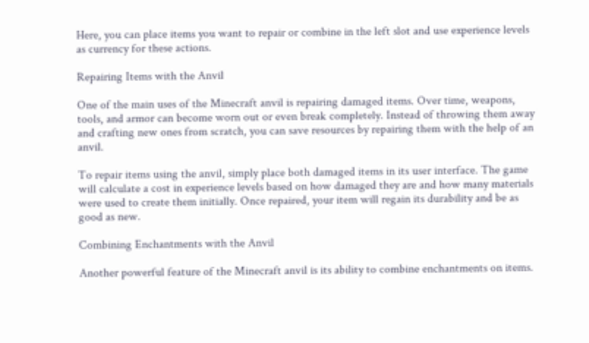Here, you can place items you want to repair or combine in the left slot and use experience levels as currency for these actions.

Repairing Items with the Anvil

One of the main uses of the Minecraft anvil is repairing damaged items. Over time, weapons, tools, and armor can become worn out or even break completely. Instead of throwing them away and crafting new ones from scratch, you can save resources by repairing them with the help of an anvil.

To repair items using the anvil, simply place both damaged items in its user interface. The game will calculate a cost in experience levels based on how damaged they are and how many materials were used to create them initially. Once repaired, your item will regain its durability and be as good as new.

Combining Enchantments with the Anvil

Another powerful feature of the Minecraft anvil is its ability to combine enchantments on items.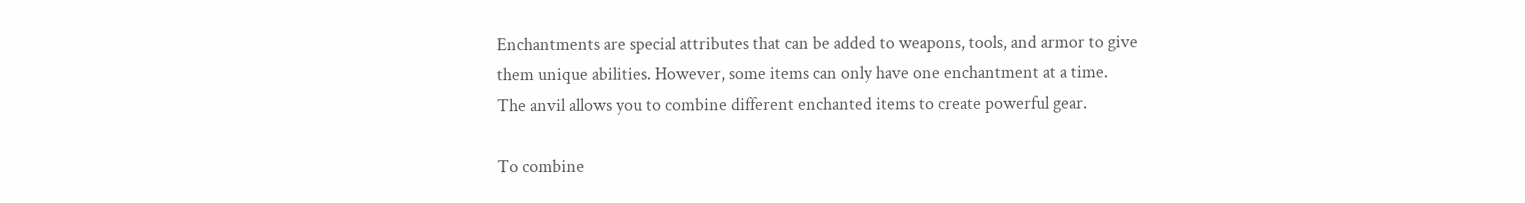Enchantments are special attributes that can be added to weapons, tools, and armor to give them unique abilities. However, some items can only have one enchantment at a time. The anvil allows you to combine different enchanted items to create powerful gear.

To combine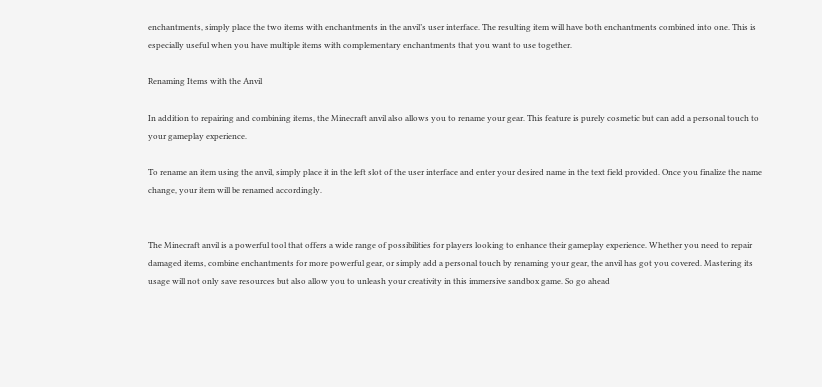enchantments, simply place the two items with enchantments in the anvil’s user interface. The resulting item will have both enchantments combined into one. This is especially useful when you have multiple items with complementary enchantments that you want to use together.

Renaming Items with the Anvil

In addition to repairing and combining items, the Minecraft anvil also allows you to rename your gear. This feature is purely cosmetic but can add a personal touch to your gameplay experience.

To rename an item using the anvil, simply place it in the left slot of the user interface and enter your desired name in the text field provided. Once you finalize the name change, your item will be renamed accordingly.


The Minecraft anvil is a powerful tool that offers a wide range of possibilities for players looking to enhance their gameplay experience. Whether you need to repair damaged items, combine enchantments for more powerful gear, or simply add a personal touch by renaming your gear, the anvil has got you covered. Mastering its usage will not only save resources but also allow you to unleash your creativity in this immersive sandbox game. So go ahead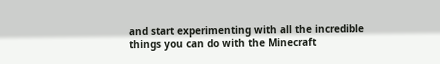and start experimenting with all the incredible things you can do with the Minecraft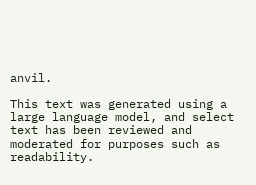anvil.

This text was generated using a large language model, and select text has been reviewed and moderated for purposes such as readability.